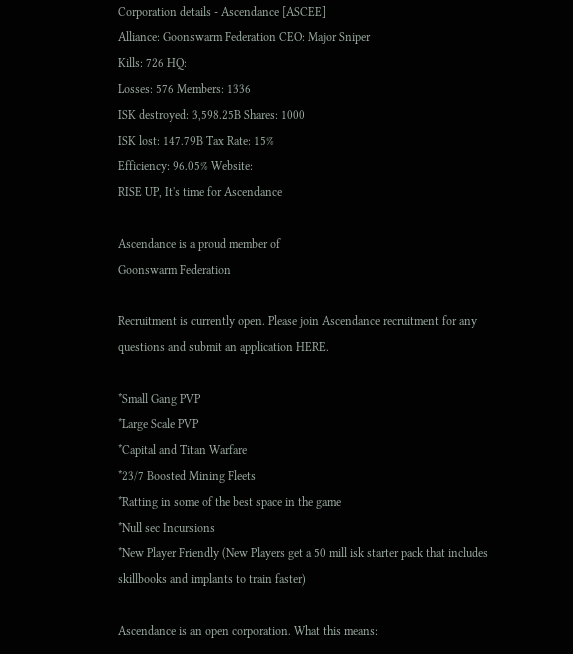Corporation details - Ascendance [ASCEE]
Alliance: Goonswarm Federation CEO: Major Sniper
Kills: 726 HQ:
Losses: 576 Members: 1336
ISK destroyed: 3,598.25B Shares: 1000
ISK lost: 147.79B Tax Rate: 15%
Efficiency: 96.05% Website:
RISE UP, It's time for Ascendance

Ascendance is a proud member of
Goonswarm Federation

Recruitment is currently open. Please join Ascendance recruitment for any questions and submit an application HERE.

*Small Gang PVP
*Large Scale PVP
*Capital and Titan Warfare
*23/7 Boosted Mining Fleets
*Ratting in some of the best space in the game
*Null sec Incursions
*New Player Friendly (New Players get a 50 mill isk starter pack that includes skillbooks and implants to train faster)

Ascendance is an open corporation. What this means: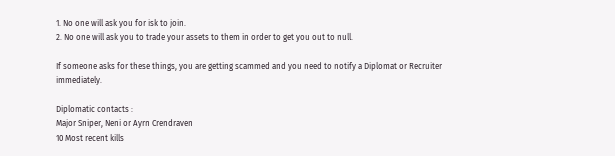1. No one will ask you for isk to join.
2. No one will ask you to trade your assets to them in order to get you out to null.

If someone asks for these things, you are getting scammed and you need to notify a Diplomat or Recruiter immediately.

Diplomatic contacts :
Major Sniper, Neni or Ayrn Crendraven
10 Most recent kills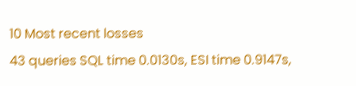10 Most recent losses
43 queries SQL time 0.0130s, ESI time 0.9147s,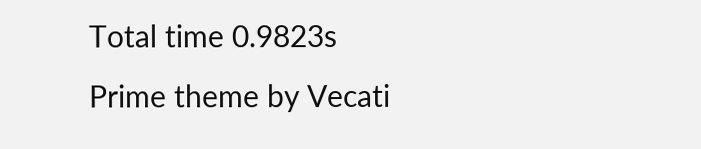Total time 0.9823s
Prime theme by Vecati